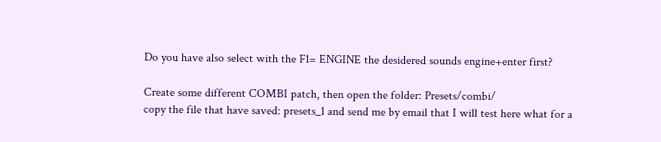Do you have also select with the F1= ENGINE the desidered sounds engine+enter first?

Create some different COMBI patch, then open the folder: Presets/combi/
copy the file that have saved: presets_1 and send me by email that I will test here what for a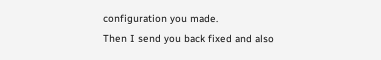configuration you made.
Then I send you back fixed and also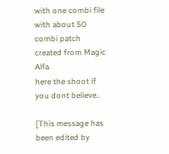with one combi file with about 50 combi patch created from Magic Alfa.
here the shoot if you dont believe..

[This message has been edited by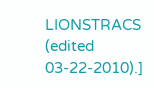LIONSTRACS (edited 03-22-2010).]